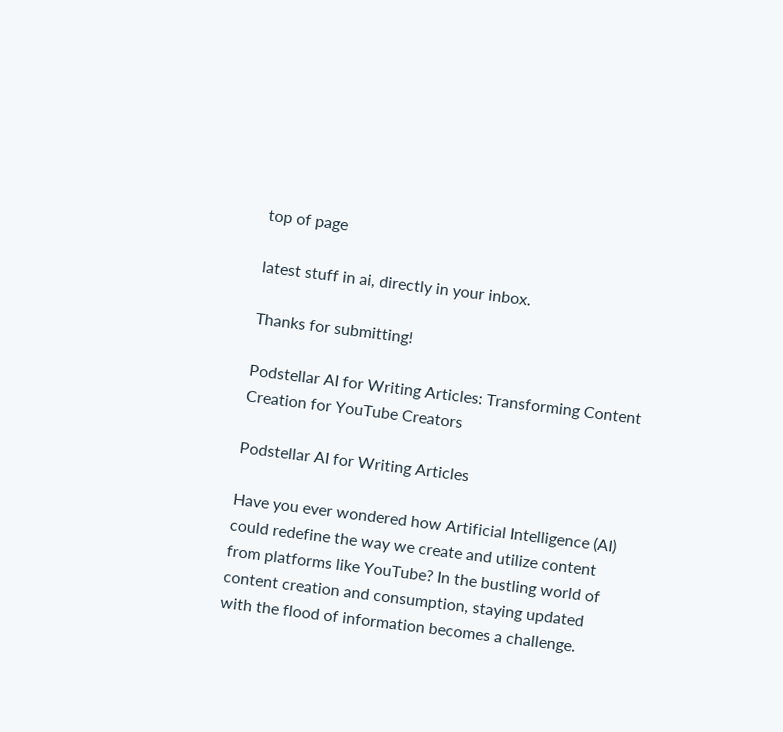top of page

latest stuff in ai, directly in your inbox.

Thanks for submitting!

Podstellar AI for Writing Articles: Transforming Content Creation for YouTube Creators

Podstellar AI for Writing Articles

Have you ever wondered how Artificial Intelligence (AI) could redefine the way we create and utilize content from platforms like YouTube? In the bustling world of content creation and consumption, staying updated with the flood of information becomes a challenge.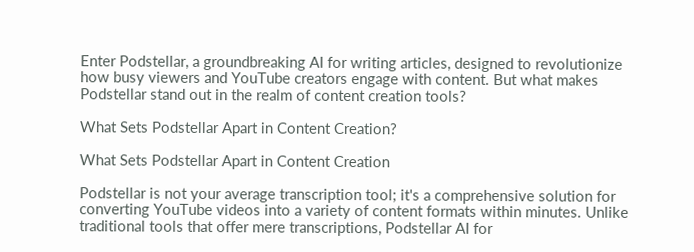Enter Podstellar, a groundbreaking AI for writing articles, designed to revolutionize how busy viewers and YouTube creators engage with content. But what makes Podstellar stand out in the realm of content creation tools?

What Sets Podstellar Apart in Content Creation?

What Sets Podstellar Apart in Content Creation

Podstellar is not your average transcription tool; it's a comprehensive solution for converting YouTube videos into a variety of content formats within minutes. Unlike traditional tools that offer mere transcriptions, Podstellar AI for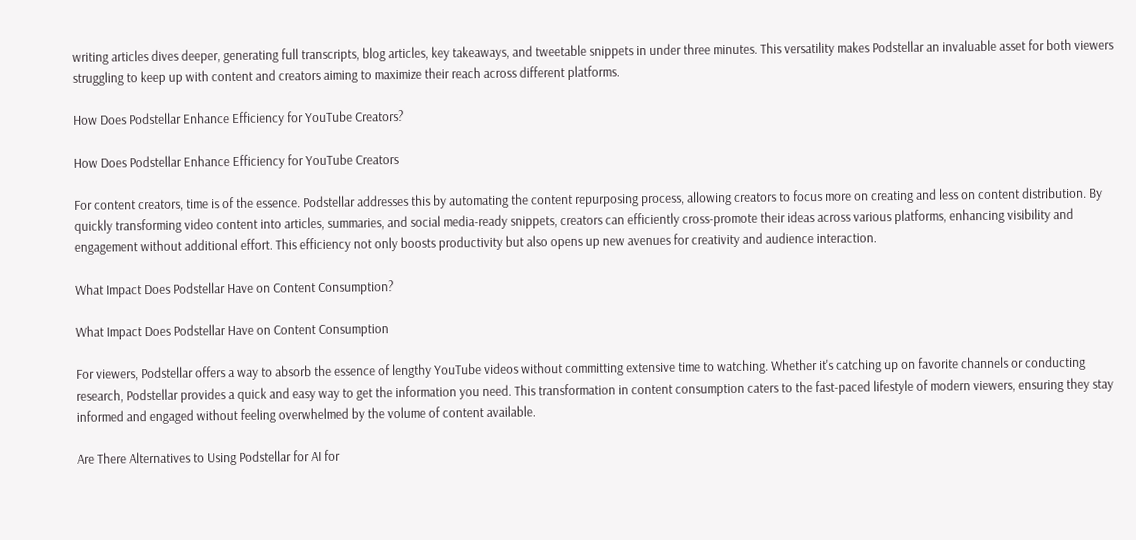writing articles dives deeper, generating full transcripts, blog articles, key takeaways, and tweetable snippets in under three minutes. This versatility makes Podstellar an invaluable asset for both viewers struggling to keep up with content and creators aiming to maximize their reach across different platforms.

How Does Podstellar Enhance Efficiency for YouTube Creators?

How Does Podstellar Enhance Efficiency for YouTube Creators

For content creators, time is of the essence. Podstellar addresses this by automating the content repurposing process, allowing creators to focus more on creating and less on content distribution. By quickly transforming video content into articles, summaries, and social media-ready snippets, creators can efficiently cross-promote their ideas across various platforms, enhancing visibility and engagement without additional effort. This efficiency not only boosts productivity but also opens up new avenues for creativity and audience interaction.

What Impact Does Podstellar Have on Content Consumption?

What Impact Does Podstellar Have on Content Consumption

For viewers, Podstellar offers a way to absorb the essence of lengthy YouTube videos without committing extensive time to watching. Whether it's catching up on favorite channels or conducting research, Podstellar provides a quick and easy way to get the information you need. This transformation in content consumption caters to the fast-paced lifestyle of modern viewers, ensuring they stay informed and engaged without feeling overwhelmed by the volume of content available.

Are There Alternatives to Using Podstellar for AI for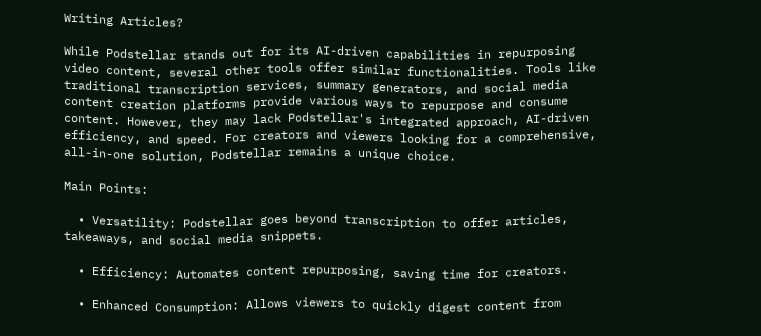Writing Articles?

While Podstellar stands out for its AI-driven capabilities in repurposing video content, several other tools offer similar functionalities. Tools like traditional transcription services, summary generators, and social media content creation platforms provide various ways to repurpose and consume content. However, they may lack Podstellar's integrated approach, AI-driven efficiency, and speed. For creators and viewers looking for a comprehensive, all-in-one solution, Podstellar remains a unique choice.

Main Points:

  • Versatility: Podstellar goes beyond transcription to offer articles, takeaways, and social media snippets.

  • Efficiency: Automates content repurposing, saving time for creators.

  • Enhanced Consumption: Allows viewers to quickly digest content from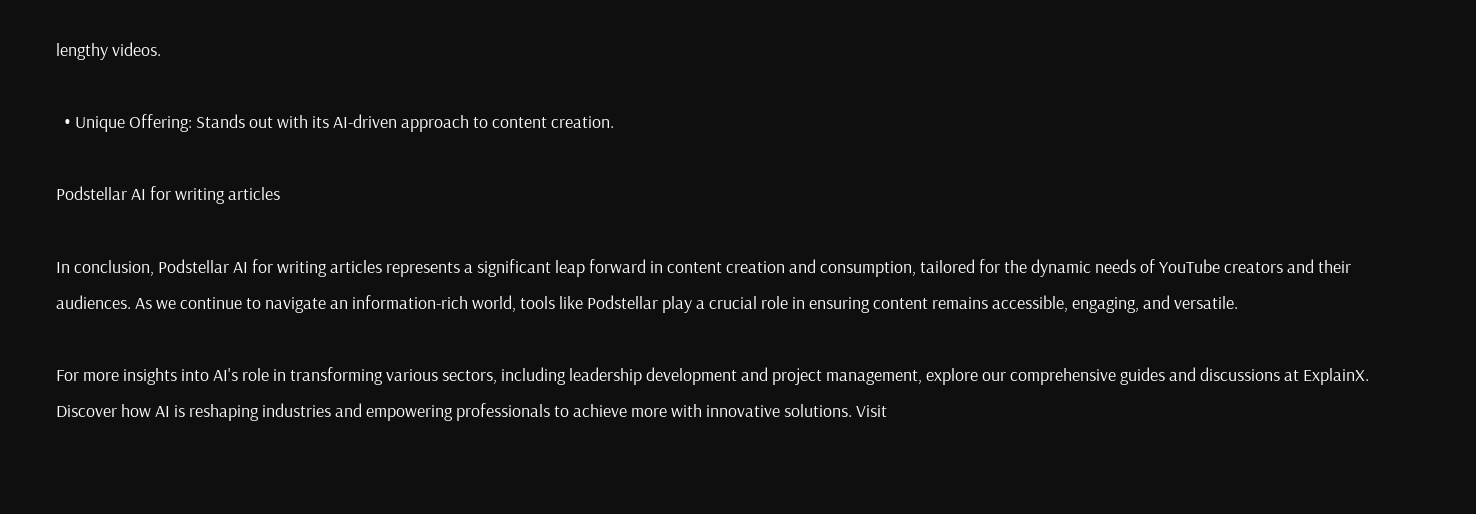lengthy videos.

  • Unique Offering: Stands out with its AI-driven approach to content creation.

Podstellar AI for writing articles

In conclusion, Podstellar AI for writing articles represents a significant leap forward in content creation and consumption, tailored for the dynamic needs of YouTube creators and their audiences. As we continue to navigate an information-rich world, tools like Podstellar play a crucial role in ensuring content remains accessible, engaging, and versatile.

For more insights into AI's role in transforming various sectors, including leadership development and project management, explore our comprehensive guides and discussions at ExplainX. Discover how AI is reshaping industries and empowering professionals to achieve more with innovative solutions. Visit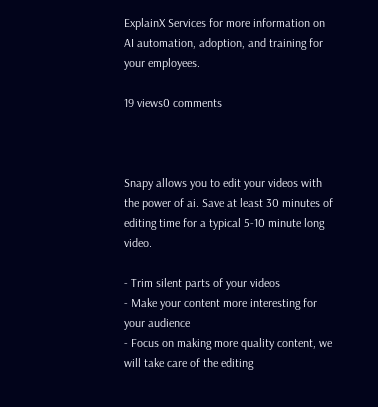ExplainX Services for more information on AI automation, adoption, and training for your employees.

19 views0 comments



Snapy allows you to edit your videos with the power of ai. Save at least 30 minutes of editing time for a typical 5-10 minute long video.

- Trim silent parts of your videos
- Make your content more interesting for your audience
- Focus on making more quality content, we will take care of the editing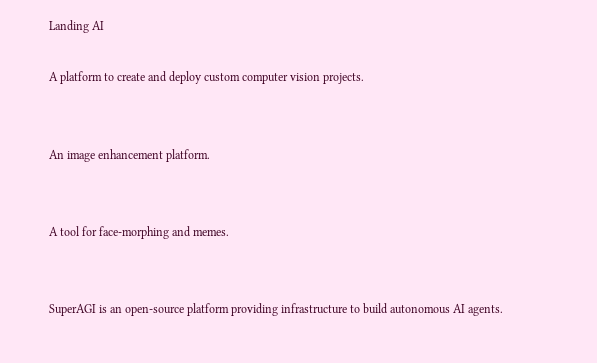Landing AI

A platform to create and deploy custom computer vision projects.


An image enhancement platform.


A tool for face-morphing and memes.


SuperAGI is an open-source platform providing infrastructure to build autonomous AI agents.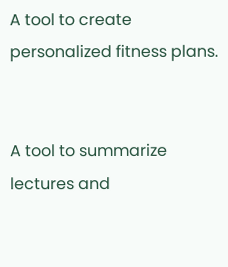A tool to create personalized fitness plans.


A tool to summarize lectures and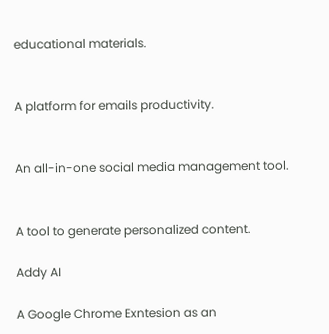educational materials.


A platform for emails productivity.


An all-in-one social media management tool.


A tool to generate personalized content.

Addy AI

A Google Chrome Exntesion as an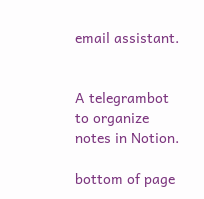email assistant.


A telegrambot to organize notes in Notion.

bottom of page